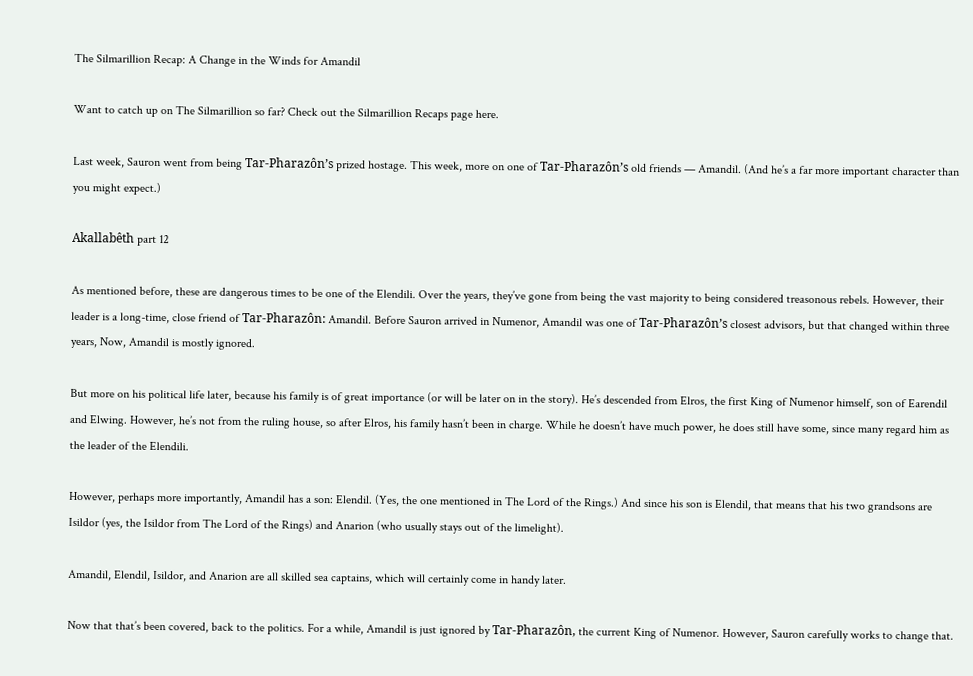The Silmarillion Recap: A Change in the Winds for Amandil

Want to catch up on The Silmarillion so far? Check out the Silmarillion Recaps page here.

Last week, Sauron went from being Tar-Pharazôn’s prized hostage. This week, more on one of Tar-Pharazôn’s old friends — Amandil. (And he’s a far more important character than you might expect.)

Akallabêth part 12

As mentioned before, these are dangerous times to be one of the Elendili. Over the years, they’ve gone from being the vast majority to being considered treasonous rebels. However, their leader is a long-time, close friend of Tar-Pharazôn: Amandil. Before Sauron arrived in Numenor, Amandil was one of Tar-Pharazôn’s closest advisors, but that changed within three years, Now, Amandil is mostly ignored.

But more on his political life later, because his family is of great importance (or will be later on in the story). He’s descended from Elros, the first King of Numenor himself, son of Earendil and Elwing. However, he’s not from the ruling house, so after Elros, his family hasn’t been in charge. While he doesn’t have much power, he does still have some, since many regard him as the leader of the Elendili.

However, perhaps more importantly, Amandil has a son: Elendil. (Yes, the one mentioned in The Lord of the Rings.) And since his son is Elendil, that means that his two grandsons are Isildor (yes, the Isildor from The Lord of the Rings) and Anarion (who usually stays out of the limelight).

Amandil, Elendil, Isildor, and Anarion are all skilled sea captains, which will certainly come in handy later.

Now that that’s been covered, back to the politics. For a while, Amandil is just ignored by Tar-Pharazôn, the current King of Numenor. However, Sauron carefully works to change that.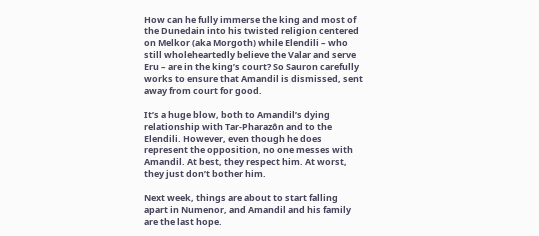How can he fully immerse the king and most of the Dunedain into his twisted religion centered on Melkor (aka Morgoth) while Elendili – who still wholeheartedly believe the Valar and serve Eru – are in the king’s court? So Sauron carefully works to ensure that Amandil is dismissed, sent away from court for good.

It’s a huge blow, both to Amandil’s dying relationship with Tar-Pharazôn and to the Elendili. However, even though he does represent the opposition, no one messes with Amandil. At best, they respect him. At worst, they just don’t bother him.

Next week, things are about to start falling apart in Numenor, and Amandil and his family are the last hope.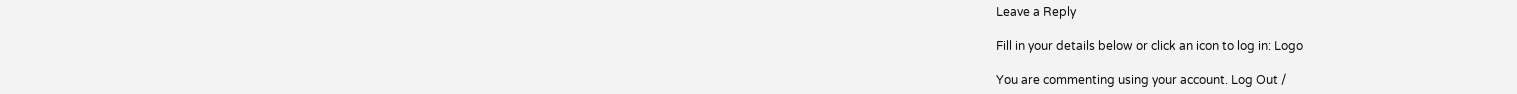Leave a Reply

Fill in your details below or click an icon to log in: Logo

You are commenting using your account. Log Out /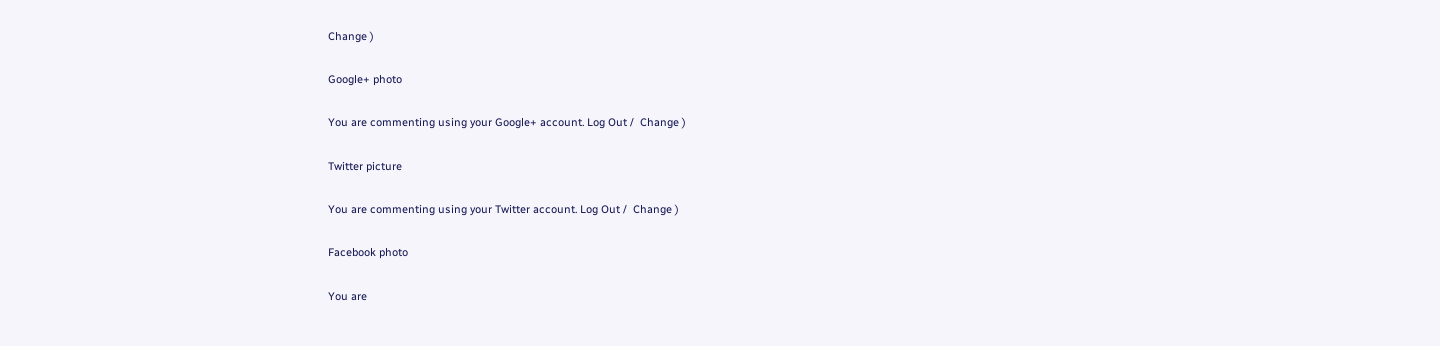Change )

Google+ photo

You are commenting using your Google+ account. Log Out /  Change )

Twitter picture

You are commenting using your Twitter account. Log Out /  Change )

Facebook photo

You are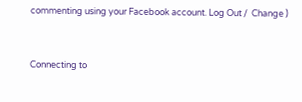commenting using your Facebook account. Log Out /  Change )


Connecting to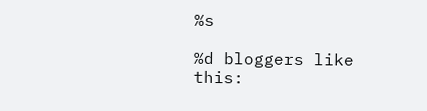%s

%d bloggers like this: